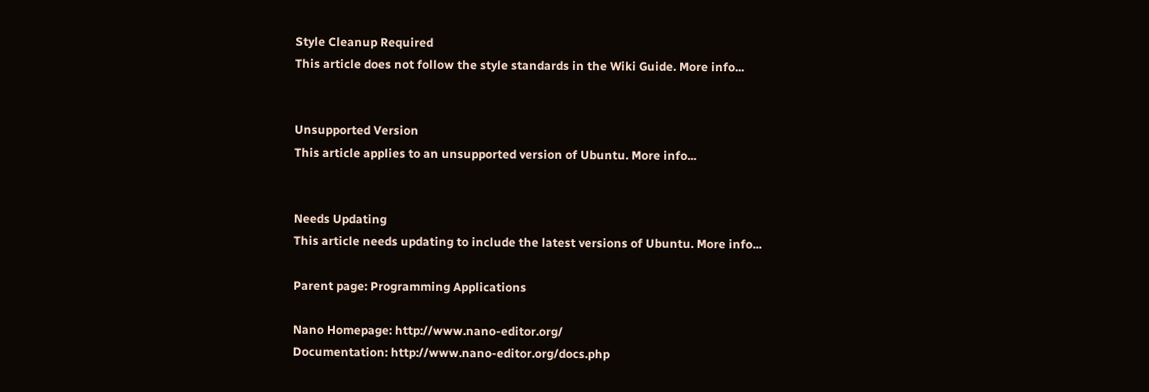Style Cleanup Required
This article does not follow the style standards in the Wiki Guide. More info...


Unsupported Version
This article applies to an unsupported version of Ubuntu. More info...


Needs Updating
This article needs updating to include the latest versions of Ubuntu. More info...

Parent page: Programming Applications

Nano Homepage: http://www.nano-editor.org/
Documentation: http://www.nano-editor.org/docs.php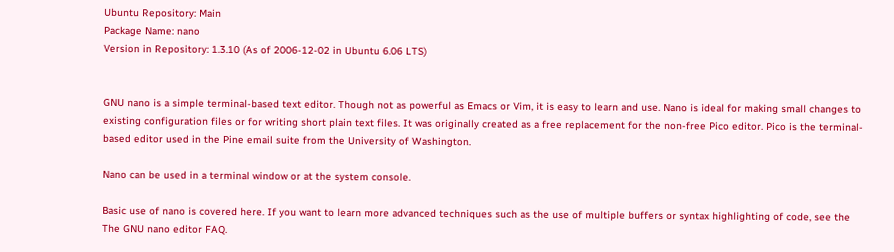Ubuntu Repository: Main
Package Name: nano
Version in Repository: 1.3.10 (As of 2006-12-02 in Ubuntu 6.06 LTS)


GNU nano is a simple terminal-based text editor. Though not as powerful as Emacs or Vim, it is easy to learn and use. Nano is ideal for making small changes to existing configuration files or for writing short plain text files. It was originally created as a free replacement for the non-free Pico editor. Pico is the terminal-based editor used in the Pine email suite from the University of Washington.

Nano can be used in a terminal window or at the system console.

Basic use of nano is covered here. If you want to learn more advanced techniques such as the use of multiple buffers or syntax highlighting of code, see the The GNU nano editor FAQ.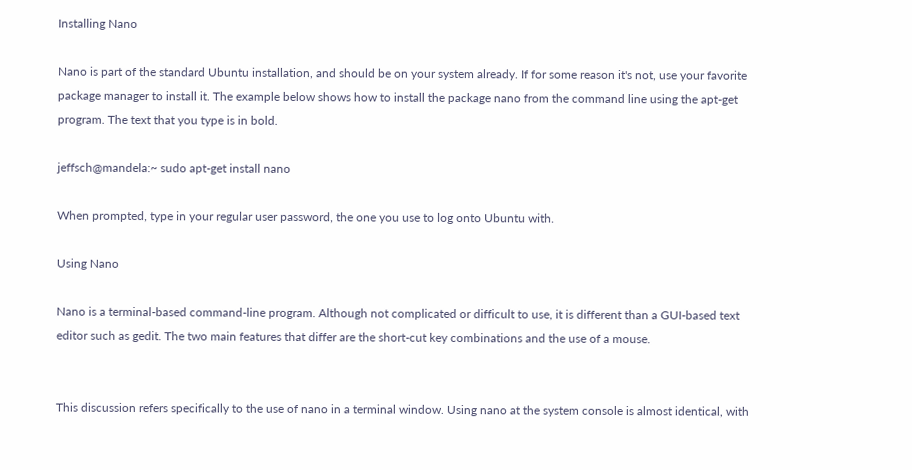Installing Nano

Nano is part of the standard Ubuntu installation, and should be on your system already. If for some reason it's not, use your favorite package manager to install it. The example below shows how to install the package nano from the command line using the apt-get program. The text that you type is in bold.

jeffsch@mandela:~ sudo apt-get install nano

When prompted, type in your regular user password, the one you use to log onto Ubuntu with.

Using Nano

Nano is a terminal-based command-line program. Although not complicated or difficult to use, it is different than a GUI-based text editor such as gedit. The two main features that differ are the short-cut key combinations and the use of a mouse.


This discussion refers specifically to the use of nano in a terminal window. Using nano at the system console is almost identical, with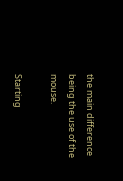the main difference being the use of the mouse.

Starting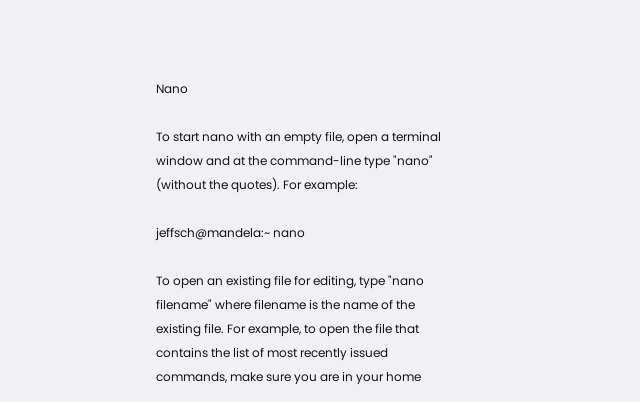Nano

To start nano with an empty file, open a terminal window and at the command-line type "nano" (without the quotes). For example:

jeffsch@mandela:~ nano

To open an existing file for editing, type "nano filename" where filename is the name of the existing file. For example, to open the file that contains the list of most recently issued commands, make sure you are in your home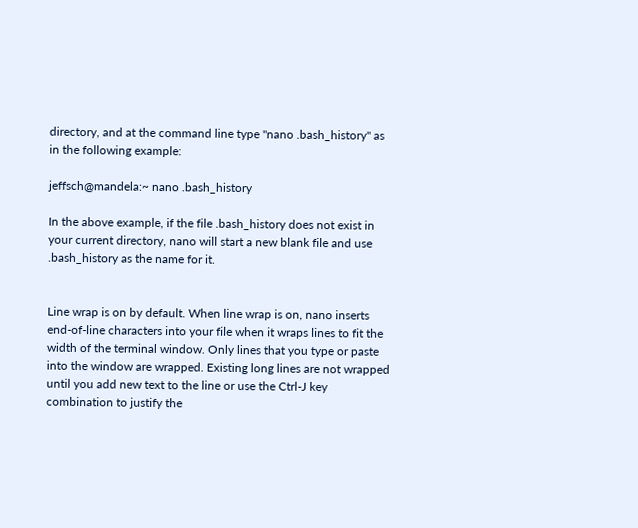directory, and at the command line type "nano .bash_history" as in the following example:

jeffsch@mandela:~ nano .bash_history

In the above example, if the file .bash_history does not exist in your current directory, nano will start a new blank file and use .bash_history as the name for it.


Line wrap is on by default. When line wrap is on, nano inserts end-of-line characters into your file when it wraps lines to fit the width of the terminal window. Only lines that you type or paste into the window are wrapped. Existing long lines are not wrapped until you add new text to the line or use the Ctrl-J key combination to justify the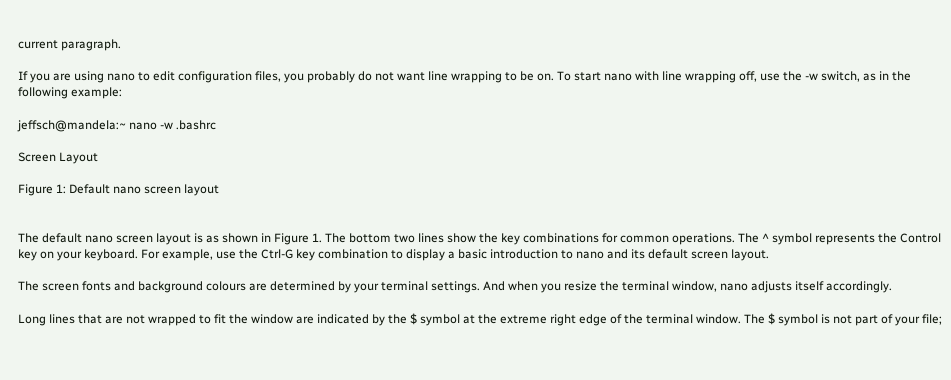current paragraph.

If you are using nano to edit configuration files, you probably do not want line wrapping to be on. To start nano with line wrapping off, use the -w switch, as in the following example:

jeffsch@mandela:~ nano -w .bashrc

Screen Layout

Figure 1: Default nano screen layout


The default nano screen layout is as shown in Figure 1. The bottom two lines show the key combinations for common operations. The ^ symbol represents the Control key on your keyboard. For example, use the Ctrl-G key combination to display a basic introduction to nano and its default screen layout.

The screen fonts and background colours are determined by your terminal settings. And when you resize the terminal window, nano adjusts itself accordingly.

Long lines that are not wrapped to fit the window are indicated by the $ symbol at the extreme right edge of the terminal window. The $ symbol is not part of your file;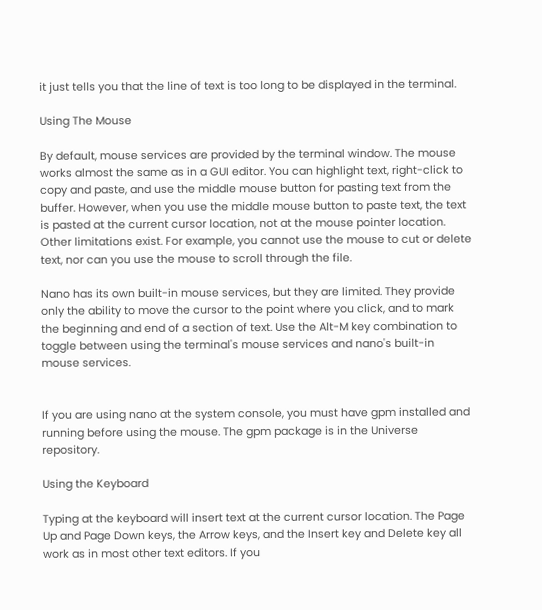it just tells you that the line of text is too long to be displayed in the terminal.

Using The Mouse

By default, mouse services are provided by the terminal window. The mouse works almost the same as in a GUI editor. You can highlight text, right-click to copy and paste, and use the middle mouse button for pasting text from the buffer. However, when you use the middle mouse button to paste text, the text is pasted at the current cursor location, not at the mouse pointer location. Other limitations exist. For example, you cannot use the mouse to cut or delete text, nor can you use the mouse to scroll through the file.

Nano has its own built-in mouse services, but they are limited. They provide only the ability to move the cursor to the point where you click, and to mark the beginning and end of a section of text. Use the Alt-M key combination to toggle between using the terminal's mouse services and nano's built-in mouse services.


If you are using nano at the system console, you must have gpm installed and running before using the mouse. The gpm package is in the Universe repository.

Using the Keyboard

Typing at the keyboard will insert text at the current cursor location. The Page Up and Page Down keys, the Arrow keys, and the Insert key and Delete key all work as in most other text editors. If you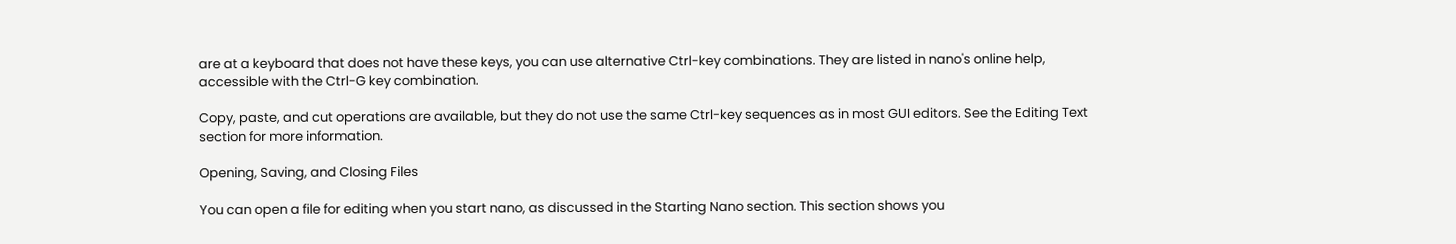are at a keyboard that does not have these keys, you can use alternative Ctrl-key combinations. They are listed in nano's online help, accessible with the Ctrl-G key combination.

Copy, paste, and cut operations are available, but they do not use the same Ctrl-key sequences as in most GUI editors. See the Editing Text section for more information.

Opening, Saving, and Closing Files

You can open a file for editing when you start nano, as discussed in the Starting Nano section. This section shows you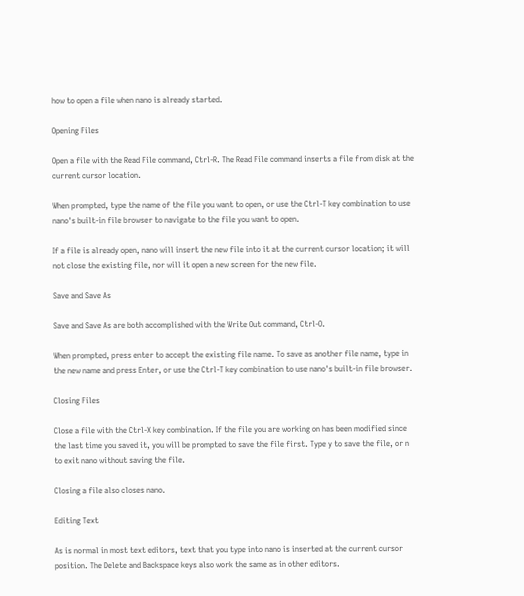how to open a file when nano is already started.

Opening Files

Open a file with the Read File command, Ctrl-R. The Read File command inserts a file from disk at the current cursor location.

When prompted, type the name of the file you want to open, or use the Ctrl-T key combination to use nano's built-in file browser to navigate to the file you want to open.

If a file is already open, nano will insert the new file into it at the current cursor location; it will not close the existing file, nor will it open a new screen for the new file.

Save and Save As

Save and Save As are both accomplished with the Write Out command, Ctrl-O.

When prompted, press enter to accept the existing file name. To save as another file name, type in the new name and press Enter, or use the Ctrl-T key combination to use nano's built-in file browser.

Closing Files

Close a file with the Ctrl-X key combination. If the file you are working on has been modified since the last time you saved it, you will be prompted to save the file first. Type y to save the file, or n to exit nano without saving the file.

Closing a file also closes nano.

Editing Text

As is normal in most text editors, text that you type into nano is inserted at the current cursor position. The Delete and Backspace keys also work the same as in other editors.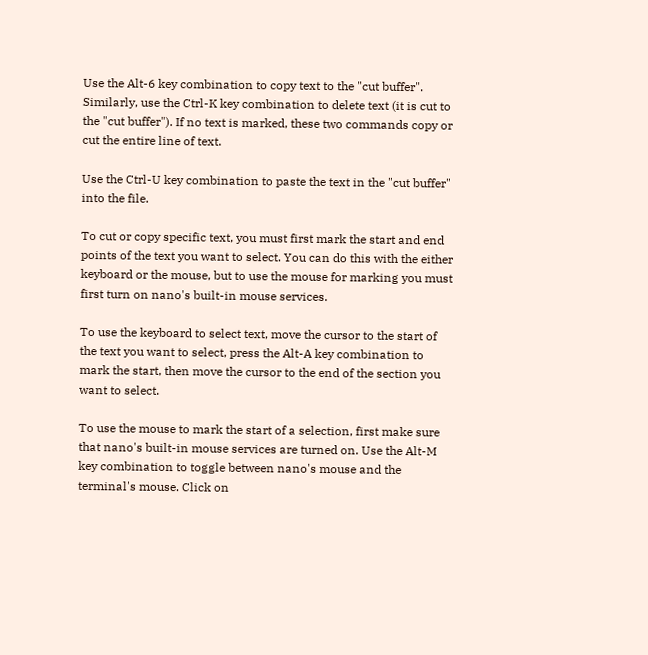Use the Alt-6 key combination to copy text to the "cut buffer". Similarly, use the Ctrl-K key combination to delete text (it is cut to the "cut buffer"). If no text is marked, these two commands copy or cut the entire line of text.

Use the Ctrl-U key combination to paste the text in the "cut buffer" into the file.

To cut or copy specific text, you must first mark the start and end points of the text you want to select. You can do this with the either keyboard or the mouse, but to use the mouse for marking you must first turn on nano's built-in mouse services.

To use the keyboard to select text, move the cursor to the start of the text you want to select, press the Alt-A key combination to mark the start, then move the cursor to the end of the section you want to select.

To use the mouse to mark the start of a selection, first make sure that nano's built-in mouse services are turned on. Use the Alt-M key combination to toggle between nano's mouse and the terminal's mouse. Click on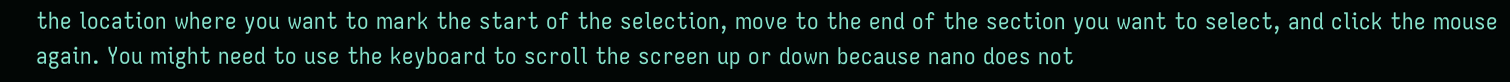the location where you want to mark the start of the selection, move to the end of the section you want to select, and click the mouse again. You might need to use the keyboard to scroll the screen up or down because nano does not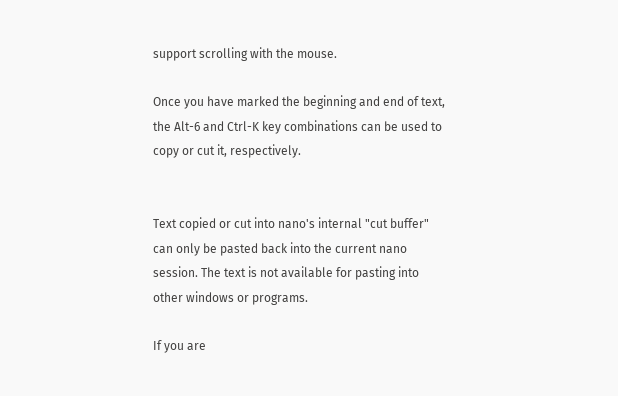support scrolling with the mouse.

Once you have marked the beginning and end of text, the Alt-6 and Ctrl-K key combinations can be used to copy or cut it, respectively.


Text copied or cut into nano's internal "cut buffer" can only be pasted back into the current nano session. The text is not available for pasting into other windows or programs.

If you are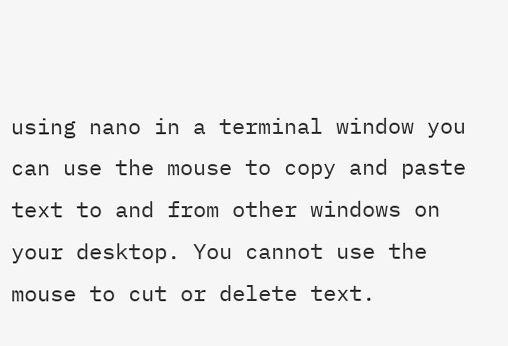using nano in a terminal window you can use the mouse to copy and paste text to and from other windows on your desktop. You cannot use the mouse to cut or delete text.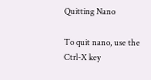Quitting Nano

To quit nano, use the Ctrl-X key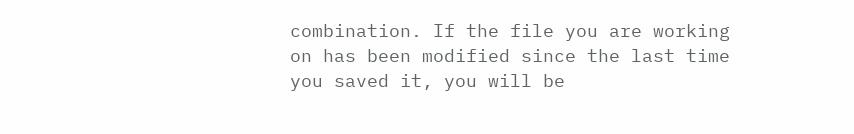combination. If the file you are working on has been modified since the last time you saved it, you will be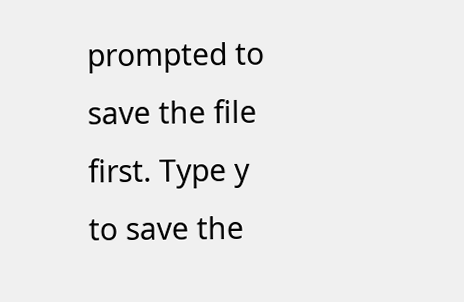prompted to save the file first. Type y to save the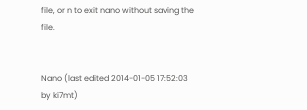file, or n to exit nano without saving the file.


Nano (last edited 2014-01-05 17:52:03 by ki7mt)